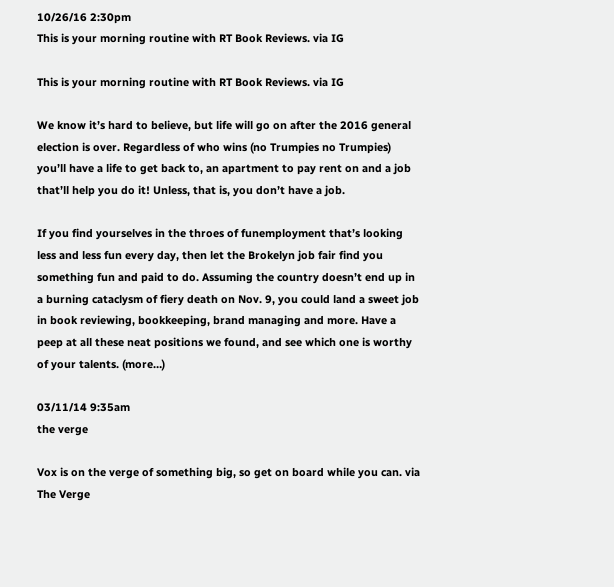10/26/16 2:30pm
This is your morning routine with RT Book Reviews. via IG

This is your morning routine with RT Book Reviews. via IG

We know it’s hard to believe, but life will go on after the 2016 general election is over. Regardless of who wins (no Trumpies no Trumpies) you’ll have a life to get back to, an apartment to pay rent on and a job that’ll help you do it! Unless, that is, you don’t have a job.

If you find yourselves in the throes of funemployment that’s looking less and less fun every day, then let the Brokelyn job fair find you something fun and paid to do. Assuming the country doesn’t end up in a burning cataclysm of fiery death on Nov. 9, you could land a sweet job in book reviewing, bookkeeping, brand managing and more. Have a peep at all these neat positions we found, and see which one is worthy of your talents. (more…)

03/11/14 9:35am
the verge

Vox is on the verge of something big, so get on board while you can. via The Verge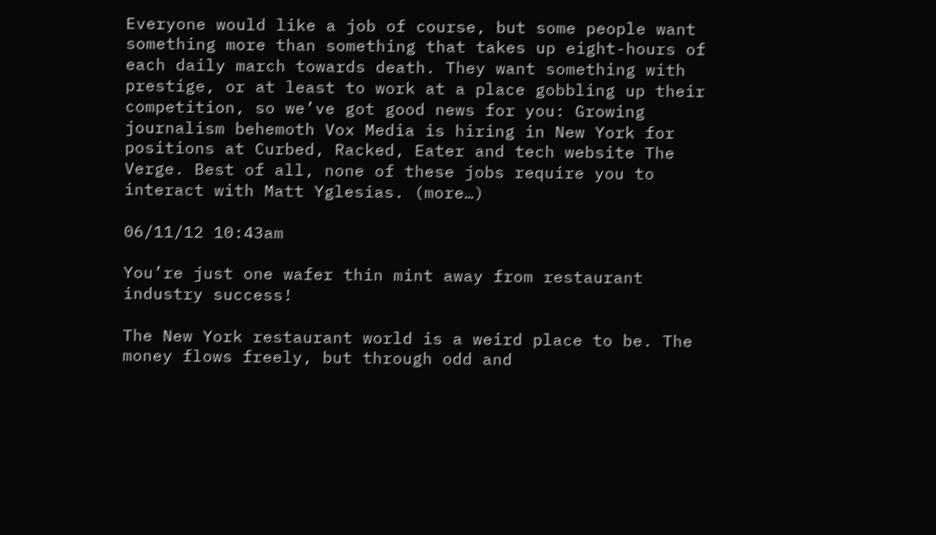Everyone would like a job of course, but some people want something more than something that takes up eight-hours of each daily march towards death. They want something with prestige, or at least to work at a place gobbling up their competition, so we’ve got good news for you: Growing journalism behemoth Vox Media is hiring in New York for positions at Curbed, Racked, Eater and tech website The Verge. Best of all, none of these jobs require you to interact with Matt Yglesias. (more…)

06/11/12 10:43am

You’re just one wafer thin mint away from restaurant industry success!

The New York restaurant world is a weird place to be. The money flows freely, but through odd and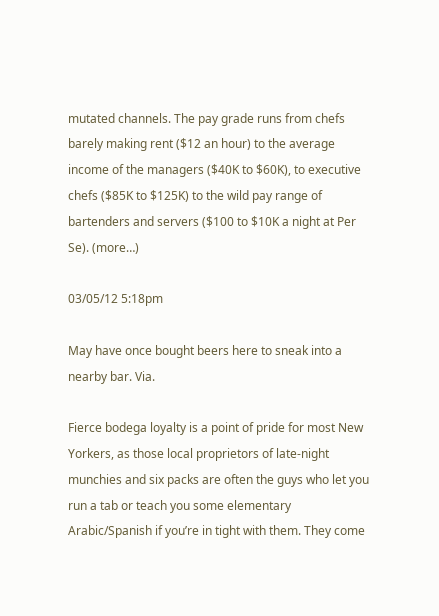mutated channels. The pay grade runs from chefs barely making rent ($12 an hour) to the average income of the managers ($40K to $60K), to executive chefs ($85K to $125K) to the wild pay range of bartenders and servers ($100 to $10K a night at Per Se). (more…)

03/05/12 5:18pm

May have once bought beers here to sneak into a nearby bar. Via.

Fierce bodega loyalty is a point of pride for most New Yorkers, as those local proprietors of late-night munchies and six packs are often the guys who let you run a tab or teach you some elementary Arabic/Spanish if you’re in tight with them. They come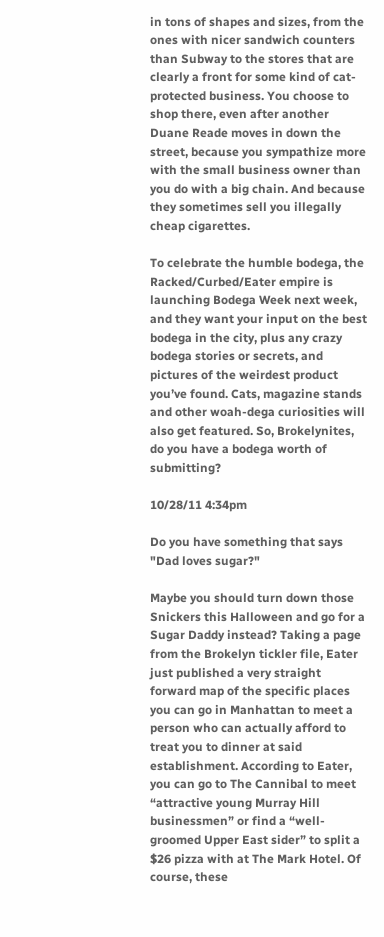in tons of shapes and sizes, from the ones with nicer sandwich counters than Subway to the stores that are clearly a front for some kind of cat-protected business. You choose to shop there, even after another Duane Reade moves in down the street, because you sympathize more with the small business owner than you do with a big chain. And because they sometimes sell you illegally cheap cigarettes.

To celebrate the humble bodega, the Racked/Curbed/Eater empire is launching Bodega Week next week, and they want your input on the best bodega in the city, plus any crazy bodega stories or secrets, and pictures of the weirdest product you’ve found. Cats, magazine stands and other woah-dega curiosities will also get featured. So, Brokelynites, do you have a bodega worth of submitting?

10/28/11 4:34pm

Do you have something that says "Dad loves sugar?"

Maybe you should turn down those Snickers this Halloween and go for a Sugar Daddy instead? Taking a page from the Brokelyn tickler file, Eater just published a very straight forward map of the specific places you can go in Manhattan to meet a person who can actually afford to treat you to dinner at said establishment. According to Eater, you can go to The Cannibal to meet “attractive young Murray Hill businessmen” or find a “well-groomed Upper East sider” to split a $26 pizza with at The Mark Hotel. Of course, these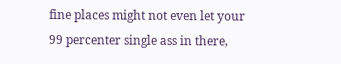fine places might not even let your 99 percenter single ass in there,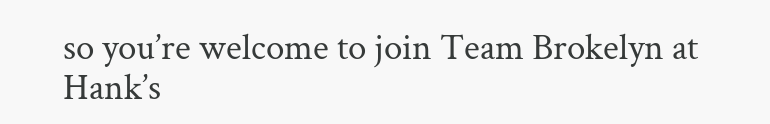so you’re welcome to join Team Brokelyn at Hank’s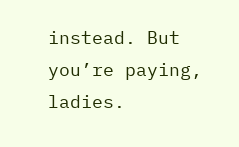instead. But you’re paying, ladies.